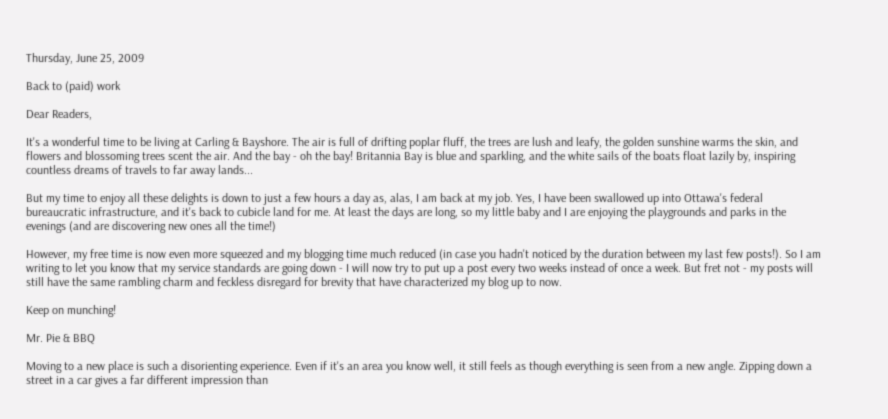Thursday, June 25, 2009

Back to (paid) work

Dear Readers,

It's a wonderful time to be living at Carling & Bayshore. The air is full of drifting poplar fluff, the trees are lush and leafy, the golden sunshine warms the skin, and flowers and blossoming trees scent the air. And the bay - oh the bay! Britannia Bay is blue and sparkling, and the white sails of the boats float lazily by, inspiring countless dreams of travels to far away lands...

But my time to enjoy all these delights is down to just a few hours a day as, alas, I am back at my job. Yes, I have been swallowed up into Ottawa's federal bureaucratic infrastructure, and it's back to cubicle land for me. At least the days are long, so my little baby and I are enjoying the playgrounds and parks in the evenings (and are discovering new ones all the time!)

However, my free time is now even more squeezed and my blogging time much reduced (in case you hadn't noticed by the duration between my last few posts!). So I am writing to let you know that my service standards are going down - I will now try to put up a post every two weeks instead of once a week. But fret not - my posts will still have the same rambling charm and feckless disregard for brevity that have characterized my blog up to now.

Keep on munching!

Mr. Pie & BBQ

Moving to a new place is such a disorienting experience. Even if it's an area you know well, it still feels as though everything is seen from a new angle. Zipping down a street in a car gives a far different impression than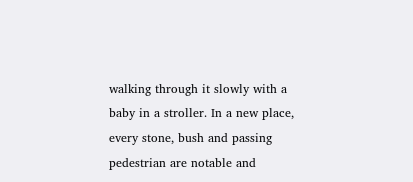walking through it slowly with a baby in a stroller. In a new place, every stone, bush and passing pedestrian are notable and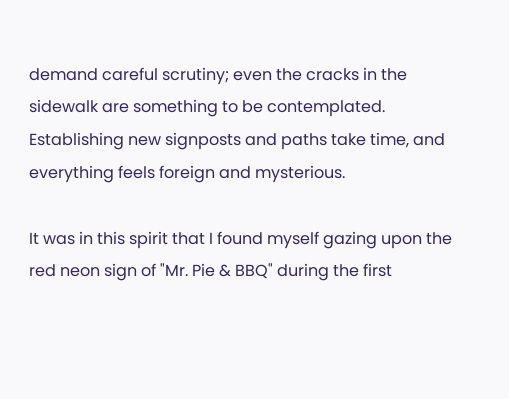demand careful scrutiny; even the cracks in the sidewalk are something to be contemplated. Establishing new signposts and paths take time, and everything feels foreign and mysterious.

It was in this spirit that I found myself gazing upon the red neon sign of "Mr. Pie & BBQ" during the first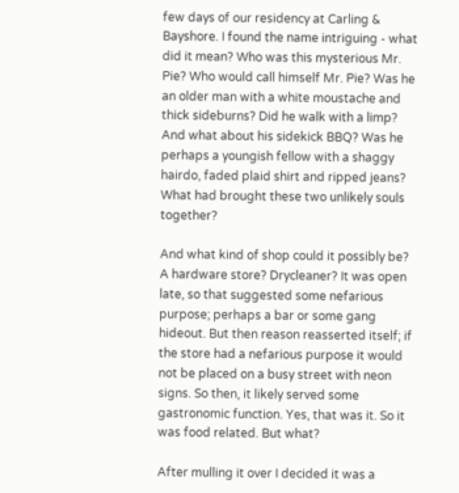few days of our residency at Carling & Bayshore. I found the name intriguing - what did it mean? Who was this mysterious Mr. Pie? Who would call himself Mr. Pie? Was he an older man with a white moustache and thick sideburns? Did he walk with a limp? And what about his sidekick BBQ? Was he perhaps a youngish fellow with a shaggy hairdo, faded plaid shirt and ripped jeans? What had brought these two unlikely souls together?

And what kind of shop could it possibly be? A hardware store? Drycleaner? It was open late, so that suggested some nefarious purpose; perhaps a bar or some gang hideout. But then reason reasserted itself; if the store had a nefarious purpose it would not be placed on a busy street with neon signs. So then, it likely served some gastronomic function. Yes, that was it. So it was food related. But what?

After mulling it over I decided it was a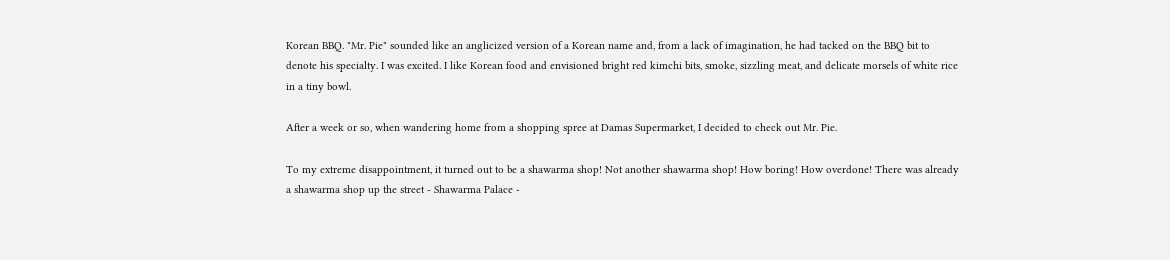Korean BBQ. "Mr. Pie" sounded like an anglicized version of a Korean name and, from a lack of imagination, he had tacked on the BBQ bit to denote his specialty. I was excited. I like Korean food and envisioned bright red kimchi bits, smoke, sizzling meat, and delicate morsels of white rice in a tiny bowl.

After a week or so, when wandering home from a shopping spree at Damas Supermarket, I decided to check out Mr. Pie.

To my extreme disappointment, it turned out to be a shawarma shop! Not another shawarma shop! How boring! How overdone! There was already a shawarma shop up the street - Shawarma Palace -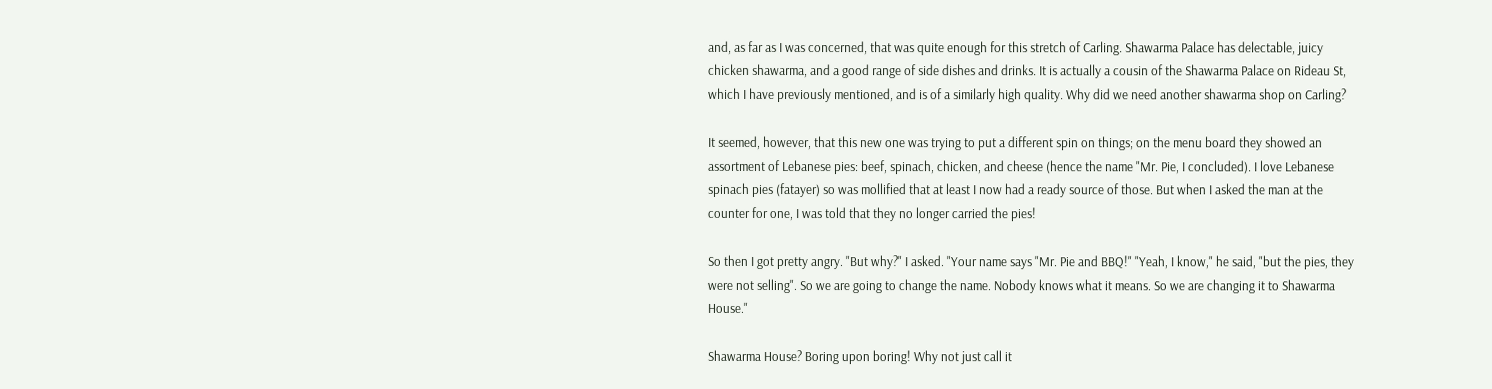and, as far as I was concerned, that was quite enough for this stretch of Carling. Shawarma Palace has delectable, juicy chicken shawarma, and a good range of side dishes and drinks. It is actually a cousin of the Shawarma Palace on Rideau St, which I have previously mentioned, and is of a similarly high quality. Why did we need another shawarma shop on Carling?

It seemed, however, that this new one was trying to put a different spin on things; on the menu board they showed an assortment of Lebanese pies: beef, spinach, chicken, and cheese (hence the name "Mr. Pie, I concluded). I love Lebanese spinach pies (fatayer) so was mollified that at least I now had a ready source of those. But when I asked the man at the counter for one, I was told that they no longer carried the pies!

So then I got pretty angry. "But why?" I asked. "Your name says "Mr. Pie and BBQ!" "Yeah, I know," he said, "but the pies, they were not selling". So we are going to change the name. Nobody knows what it means. So we are changing it to Shawarma House."

Shawarma House? Boring upon boring! Why not just call it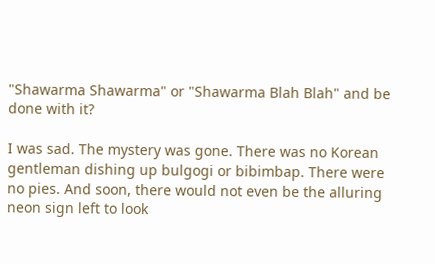"Shawarma Shawarma" or "Shawarma Blah Blah" and be done with it?

I was sad. The mystery was gone. There was no Korean gentleman dishing up bulgogi or bibimbap. There were no pies. And soon, there would not even be the alluring neon sign left to look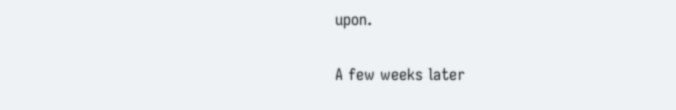upon.

A few weeks later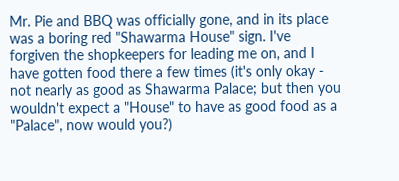Mr. Pie and BBQ was officially gone, and in its place was a boring red "Shawarma House" sign. I've forgiven the shopkeepers for leading me on, and I have gotten food there a few times (it's only okay - not nearly as good as Shawarma Palace; but then you wouldn't expect a "House" to have as good food as a "Palace", now would you?)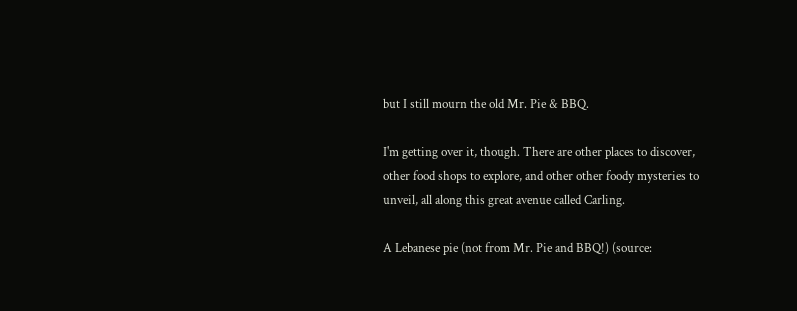but I still mourn the old Mr. Pie & BBQ.

I'm getting over it, though. There are other places to discover, other food shops to explore, and other other foody mysteries to unveil, all along this great avenue called Carling.

A Lebanese pie (not from Mr. Pie and BBQ!) (source: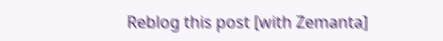Reblog this post [with Zemanta]